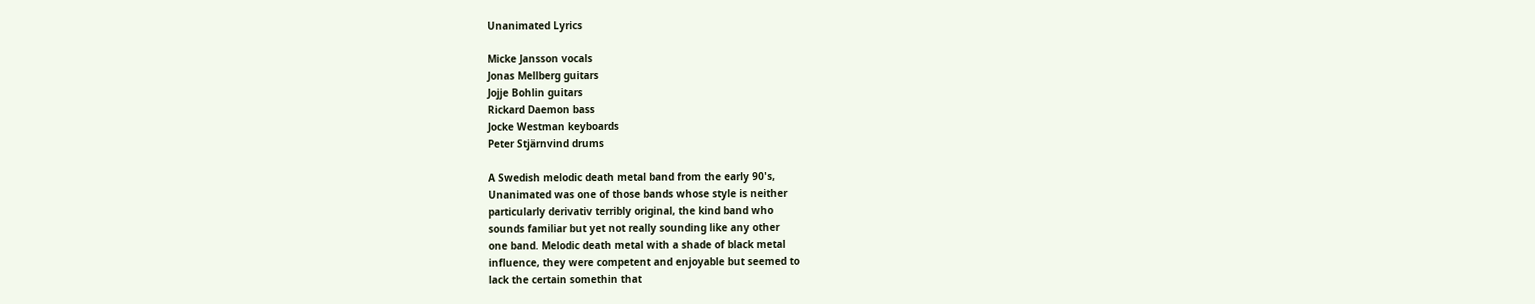Unanimated Lyrics

Micke Jansson vocals
Jonas Mellberg guitars
Jojje Bohlin guitars
Rickard Daemon bass
Jocke Westman keyboards
Peter Stjärnvind drums

A Swedish melodic death metal band from the early 90's,
Unanimated was one of those bands whose style is neither
particularly derivativ terribly original, the kind band who
sounds familiar but yet not really sounding like any other
one band. Melodic death metal with a shade of black metal
influence, they were competent and enjoyable but seemed to
lack the certain somethin that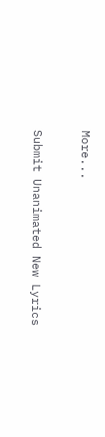More...

Submit Unanimated New Lyrics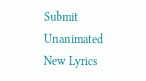Submit Unanimated New Lyrics